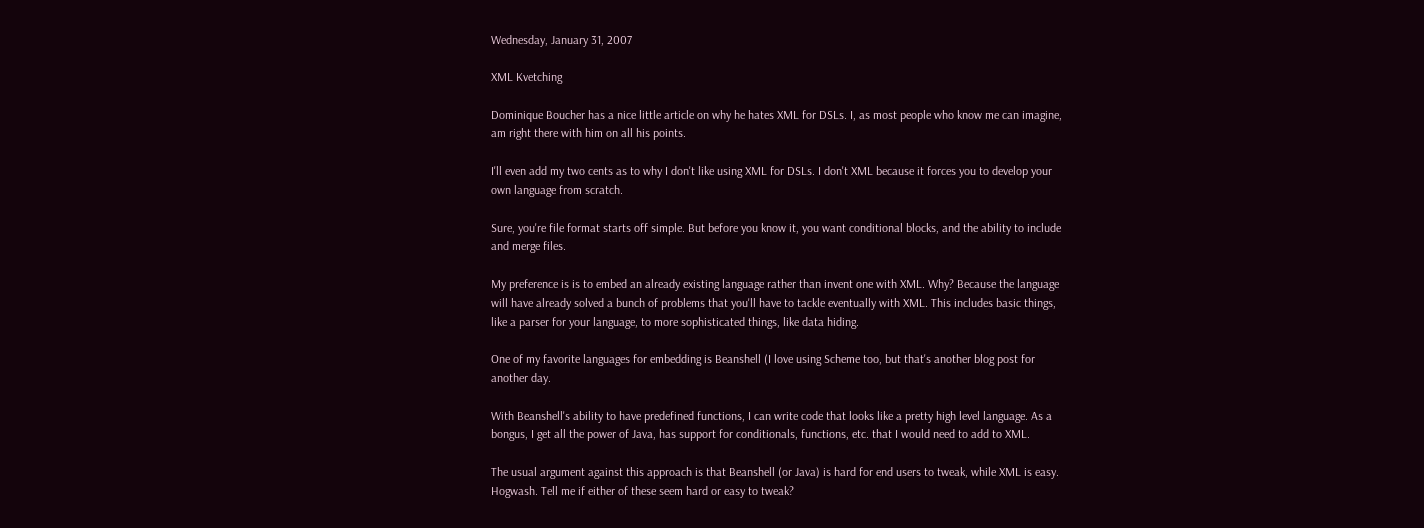Wednesday, January 31, 2007

XML Kvetching

Dominique Boucher has a nice little article on why he hates XML for DSLs. I, as most people who know me can imagine, am right there with him on all his points.

I'll even add my two cents as to why I don't like using XML for DSLs. I don't XML because it forces you to develop your own language from scratch.

Sure, you're file format starts off simple. But before you know it, you want conditional blocks, and the ability to include and merge files.

My preference is is to embed an already existing language rather than invent one with XML. Why? Because the language will have already solved a bunch of problems that you'll have to tackle eventually with XML. This includes basic things, like a parser for your language, to more sophisticated things, like data hiding.

One of my favorite languages for embedding is Beanshell (I love using Scheme too, but that's another blog post for another day.

With Beanshell's ability to have predefined functions, I can write code that looks like a pretty high level language. As a bongus, I get all the power of Java, has support for conditionals, functions, etc. that I would need to add to XML.

The usual argument against this approach is that Beanshell (or Java) is hard for end users to tweak, while XML is easy. Hogwash. Tell me if either of these seem hard or easy to tweak?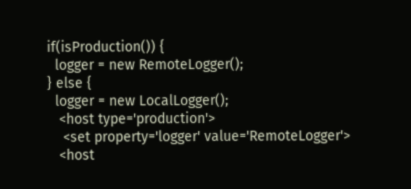if(isProduction()) {
  logger = new RemoteLogger();
} else {
  logger = new LocalLogger();
   <host type='production'>
    <set property='logger' value='RemoteLogger'>
   <host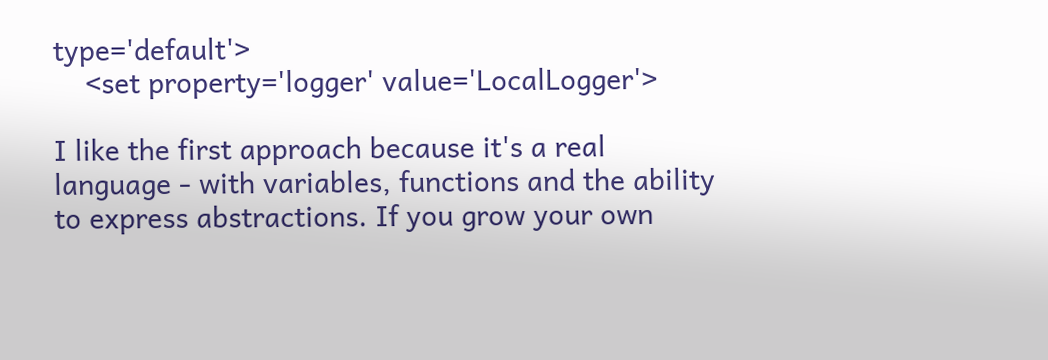type='default'>
    <set property='logger' value='LocalLogger'>

I like the first approach because it's a real language - with variables, functions and the ability to express abstractions. If you grow your own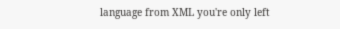language from XML you're only left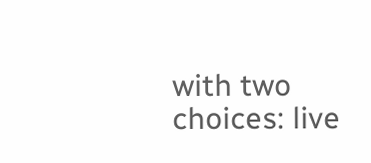with two choices: live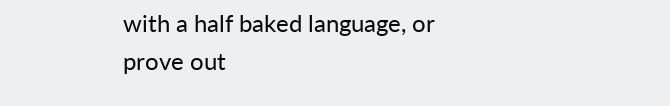with a half baked language, or prove out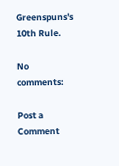Greenspuns's 10th Rule.

No comments:

Post a Comment